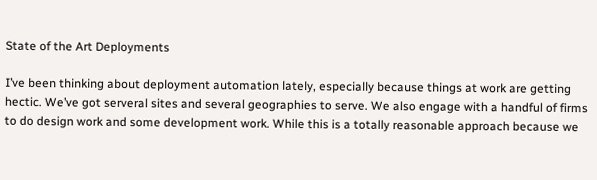State of the Art Deployments

I’ve been thinking about deployment automation lately, especially because things at work are getting hectic. We’ve got serveral sites and several geographies to serve. We also engage with a handful of firms to do design work and some development work. While this is a totally reasonable approach because we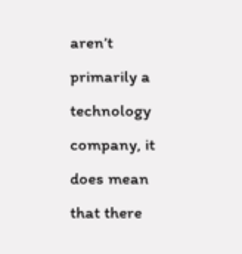aren’t primarily a technology company, it does mean that there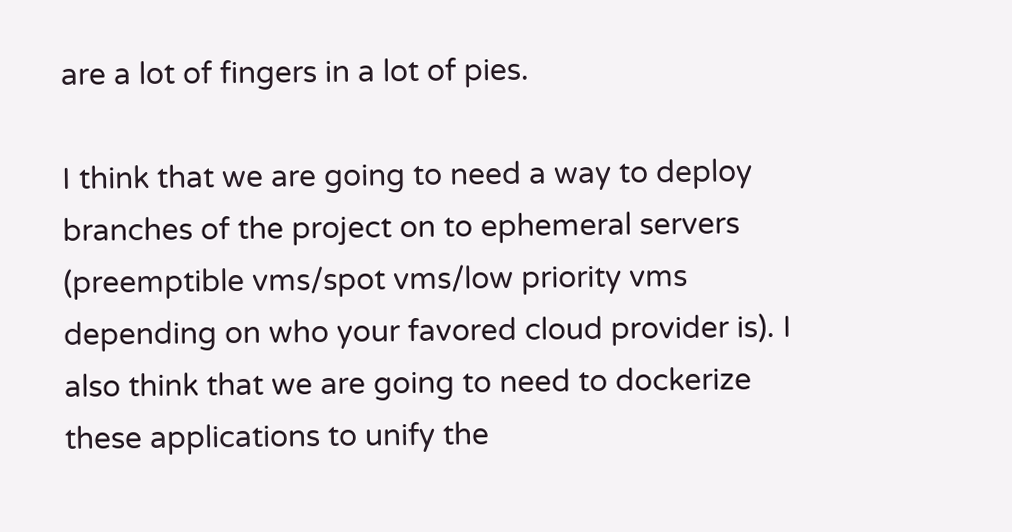are a lot of fingers in a lot of pies.

I think that we are going to need a way to deploy branches of the project on to ephemeral servers (preemptible vms/spot vms/low priority vms depending on who your favored cloud provider is). I also think that we are going to need to dockerize these applications to unify the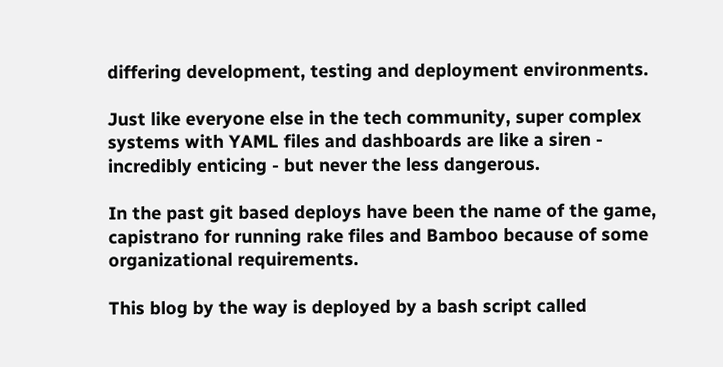differing development, testing and deployment environments.

Just like everyone else in the tech community, super complex systems with YAML files and dashboards are like a siren - incredibly enticing - but never the less dangerous.

In the past git based deploys have been the name of the game, capistrano for running rake files and Bamboo because of some organizational requirements.

This blog by the way is deployed by a bash script called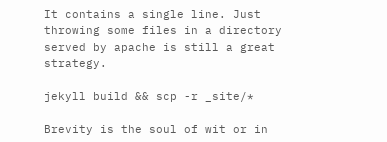It contains a single line. Just throwing some files in a directory served by apache is still a great strategy.

jekyll build && scp -r _site/*

Brevity is the soul of wit or in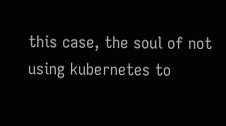this case, the soul of not using kubernetes to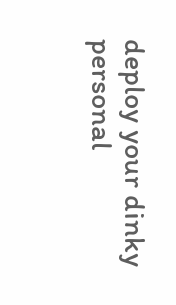deploy your dinky personal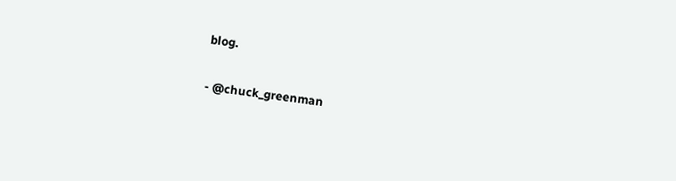blog.

- @chuck_greenman